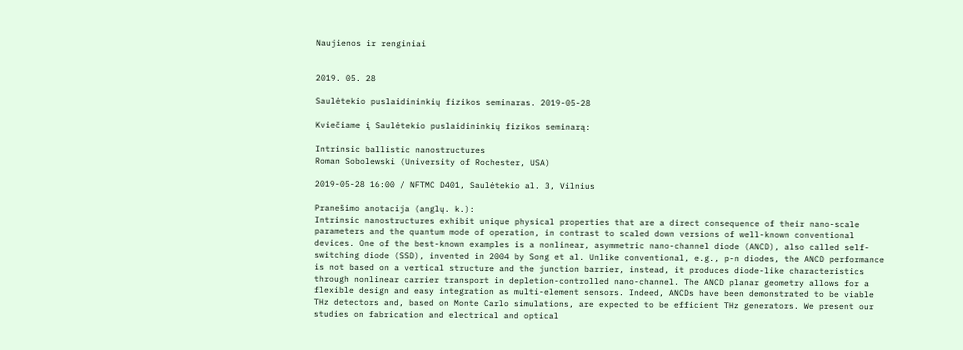Naujienos ir renginiai


2019. 05. 28

Saulėtekio puslaidininkių fizikos seminaras. 2019-05-28

Kviečiame į Saulėtekio puslaidininkių fizikos seminarą:

Intrinsic ballistic nanostructures
Roman Sobolewski (University of Rochester, USA)

2019-05-28 16:00 / NFTMC D401, Saulėtekio al. 3, Vilnius

Pranešimo anotacija (anglų. k.):
Intrinsic nanostructures exhibit unique physical properties that are a direct consequence of their nano-scale parameters and the quantum mode of operation, in contrast to scaled down versions of well-known conventional devices. One of the best-known examples is a nonlinear, asymmetric nano-channel diode (ANCD), also called self-switching diode (SSD), invented in 2004 by Song et al. Unlike conventional, e.g., p-n diodes, the ANCD performance is not based on a vertical structure and the junction barrier, instead, it produces diode-like characteristics through nonlinear carrier transport in depletion-controlled nano-channel. The ANCD planar geometry allows for a flexible design and easy integration as multi-element sensors. Indeed, ANCDs have been demonstrated to be viable THz detectors and, based on Monte Carlo simulations, are expected to be efficient THz generators. We present our studies on fabrication and electrical and optical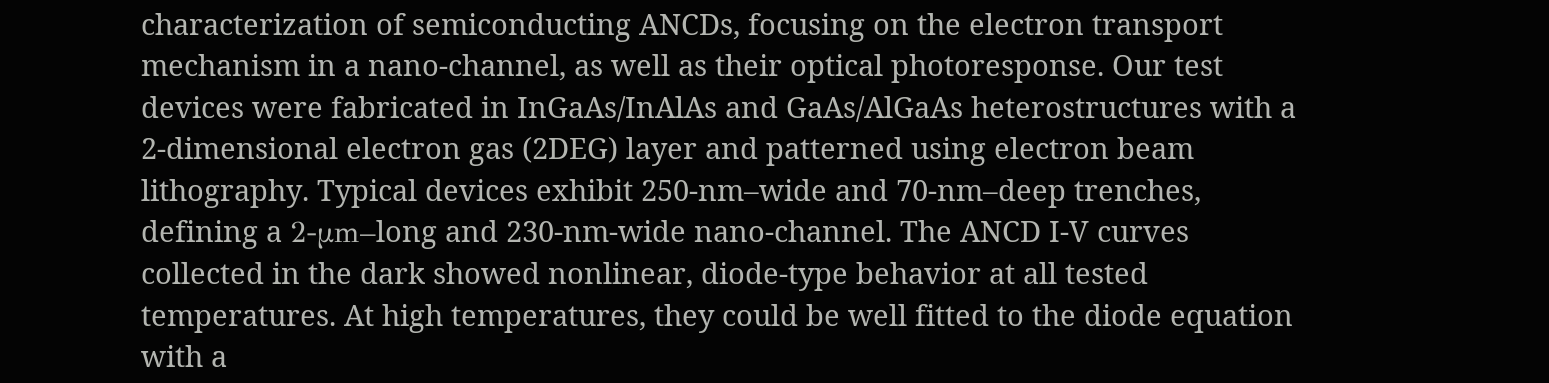characterization of semiconducting ANCDs, focusing on the electron transport mechanism in a nano-channel, as well as their optical photoresponse. Our test devices were fabricated in InGaAs/InAlAs and GaAs/AlGaAs heterostructures with a 2-dimensional electron gas (2DEG) layer and patterned using electron beam lithography. Typical devices exhibit 250-nm–wide and 70-nm–deep trenches, defining a 2-μm–long and 230-nm-wide nano-channel. The ANCD I-V curves collected in the dark showed nonlinear, diode-type behavior at all tested temperatures. At high temperatures, they could be well fitted to the diode equation with a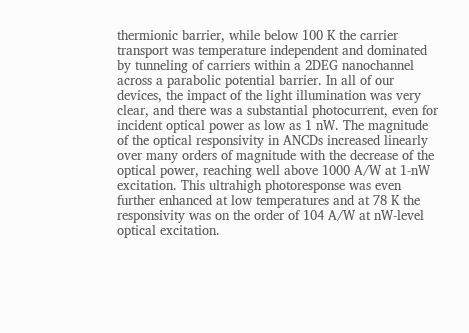thermionic barrier, while below 100 K the carrier transport was temperature independent and dominated by tunneling of carriers within a 2DEG nanochannel across a parabolic potential barrier. In all of our devices, the impact of the light illumination was very clear, and there was a substantial photocurrent, even for incident optical power as low as 1 nW. The magnitude of the optical responsivity in ANCDs increased linearly over many orders of magnitude with the decrease of the optical power, reaching well above 1000 A/W at 1-nW excitation. This ultrahigh photoresponse was even further enhanced at low temperatures and at 78 K the responsivity was on the order of 104 A/W at nW-level optical excitation.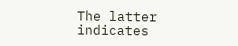The latter indicates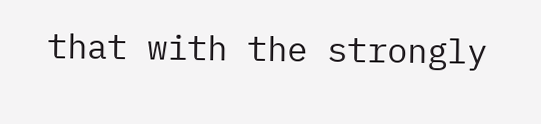that with the strongly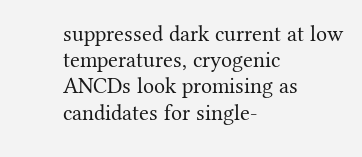suppressed dark current at low temperatures, cryogenic ANCDs look promising as candidates for single-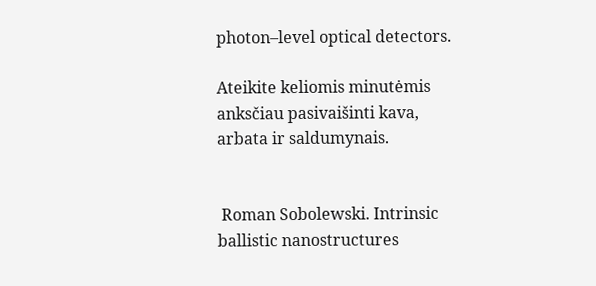photon–level optical detectors.

Ateikite keliomis minutėmis anksčiau pasivaišinti kava, arbata ir saldumynais.


 Roman Sobolewski. Intrinsic ballistic nanostructures